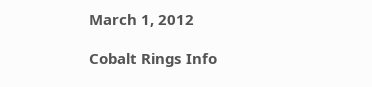March 1, 2012

Cobalt Rings Info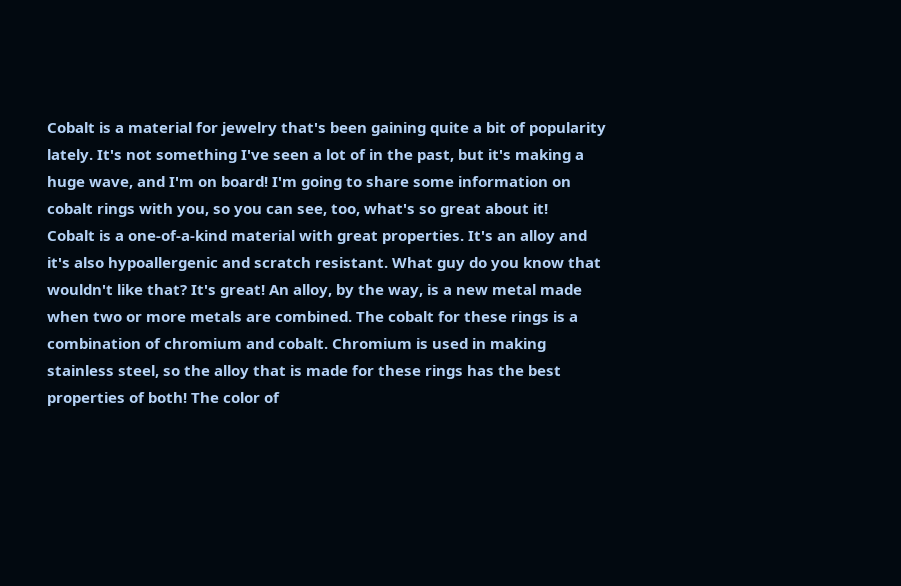Cobalt is a material for jewelry that's been gaining quite a bit of popularity lately. It's not something I've seen a lot of in the past, but it's making a huge wave, and I'm on board! I'm going to share some information on cobalt rings with you, so you can see, too, what's so great about it!
Cobalt is a one-of-a-kind material with great properties. It's an alloy and it's also hypoallergenic and scratch resistant. What guy do you know that wouldn't like that? It's great! An alloy, by the way, is a new metal made when two or more metals are combined. The cobalt for these rings is a combination of chromium and cobalt. Chromium is used in making stainless steel, so the alloy that is made for these rings has the best properties of both! The color of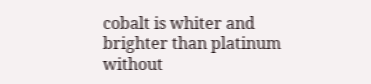cobalt is whiter and brighter than platinum without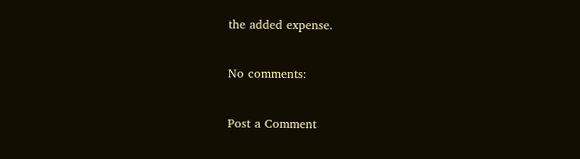the added expense.

No comments:

Post a Comment